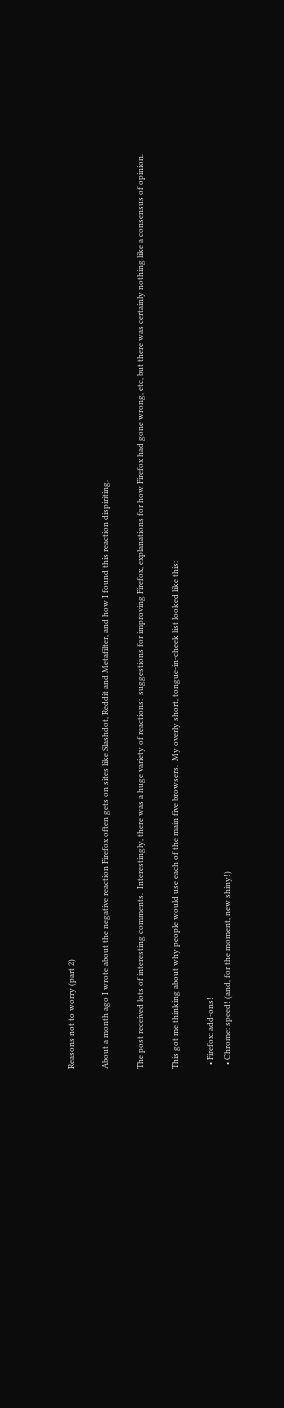Reasons not to worry (part 2)

About a month ago I wrote about the negative reaction Firefox often gets on sites like Slashdot, Reddit and Metafilter, and how I found this reaction dispiriting.

The post received lots of interesting comments.  Interestingly, there was a huge variety of reactions:  suggestions for improving Firefox, explanations for how Firefox had gone wrong, etc, but there was certainly nothing like a consensus of opinion.

This got me thinking about why people would use each of the main five browsers.  My overly short, tongue-in-cheek list looked like this:

  • Firefox: add-ons!
  • Chrome: speed! (and, for the moment, new shiny!)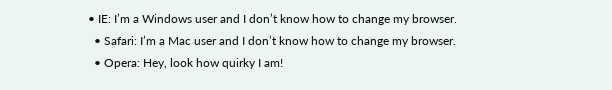• IE: I’m a Windows user and I don’t know how to change my browser.
  • Safari: I’m a Mac user and I don’t know how to change my browser.
  • Opera: Hey, look how quirky I am!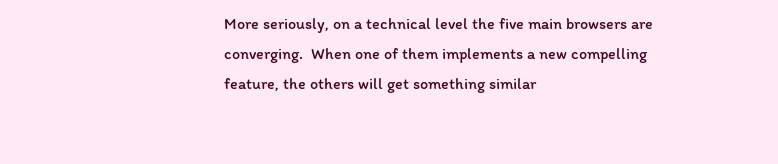More seriously, on a technical level the five main browsers are converging.  When one of them implements a new compelling feature, the others will get something similar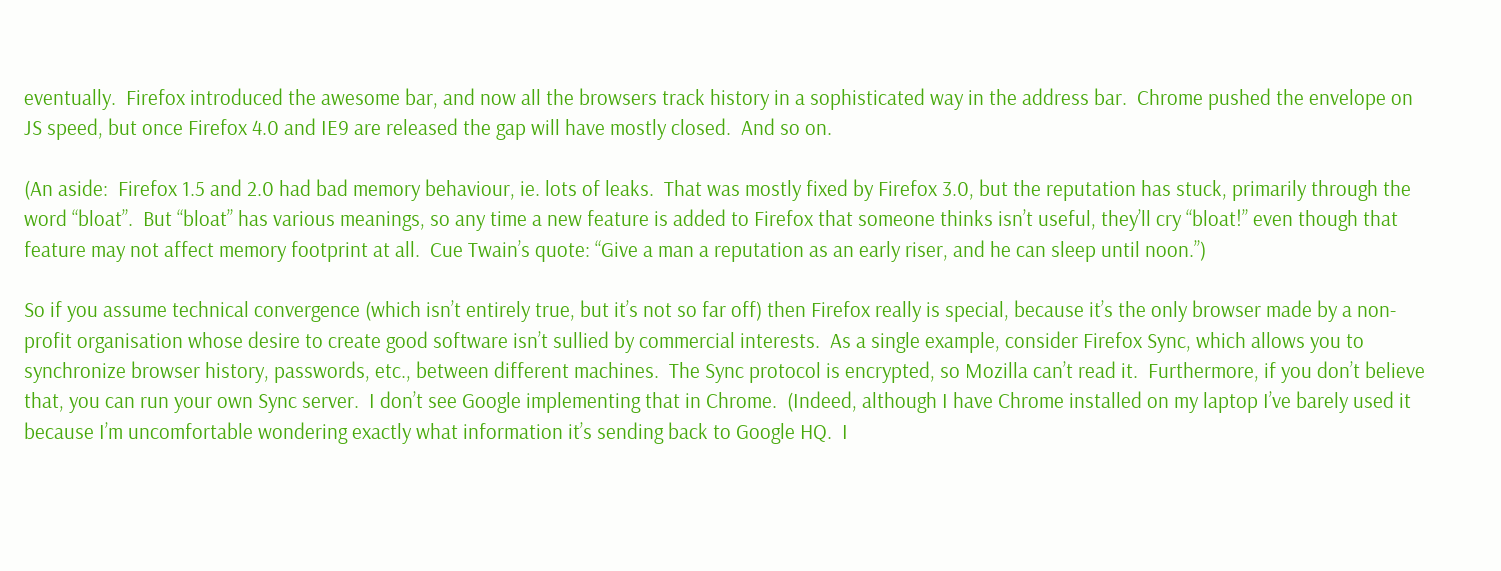eventually.  Firefox introduced the awesome bar, and now all the browsers track history in a sophisticated way in the address bar.  Chrome pushed the envelope on JS speed, but once Firefox 4.0 and IE9 are released the gap will have mostly closed.  And so on.

(An aside:  Firefox 1.5 and 2.0 had bad memory behaviour, ie. lots of leaks.  That was mostly fixed by Firefox 3.0, but the reputation has stuck, primarily through the word “bloat”.  But “bloat” has various meanings, so any time a new feature is added to Firefox that someone thinks isn’t useful, they’ll cry “bloat!” even though that feature may not affect memory footprint at all.  Cue Twain’s quote: “Give a man a reputation as an early riser, and he can sleep until noon.”)

So if you assume technical convergence (which isn’t entirely true, but it’s not so far off) then Firefox really is special, because it’s the only browser made by a non-profit organisation whose desire to create good software isn’t sullied by commercial interests.  As a single example, consider Firefox Sync, which allows you to synchronize browser history, passwords, etc., between different machines.  The Sync protocol is encrypted, so Mozilla can’t read it.  Furthermore, if you don’t believe that, you can run your own Sync server.  I don’t see Google implementing that in Chrome.  (Indeed, although I have Chrome installed on my laptop I’ve barely used it because I’m uncomfortable wondering exactly what information it’s sending back to Google HQ.  I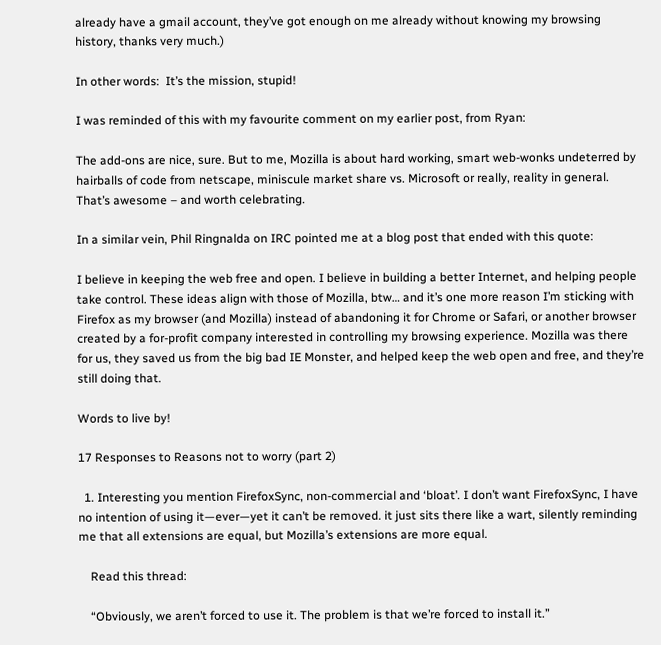already have a gmail account, they’ve got enough on me already without knowing my browsing history, thanks very much.)

In other words:  It’s the mission, stupid!

I was reminded of this with my favourite comment on my earlier post, from Ryan:

The add-ons are nice, sure. But to me, Mozilla is about hard working, smart web-wonks undeterred by hairballs of code from netscape, miniscule market share vs. Microsoft or really, reality in general. That’s awesome – and worth celebrating.

In a similar vein, Phil Ringnalda on IRC pointed me at a blog post that ended with this quote:

I believe in keeping the web free and open. I believe in building a better Internet, and helping people take control. These ideas align with those of Mozilla, btw… and it’s one more reason I’m sticking with Firefox as my browser (and Mozilla) instead of abandoning it for Chrome or Safari, or another browser created by a for-profit company interested in controlling my browsing experience. Mozilla was there for us, they saved us from the big bad IE Monster, and helped keep the web open and free, and they’re still doing that.

Words to live by!

17 Responses to Reasons not to worry (part 2)

  1. Interesting you mention FirefoxSync, non-commercial and ‘bloat’. I don’t want FirefoxSync, I have no intention of using it—ever—yet it can’t be removed. it just sits there like a wart, silently reminding me that all extensions are equal, but Mozilla’s extensions are more equal.

    Read this thread:

    “Obviously, we aren’t forced to use it. The problem is that we’re forced to install it.”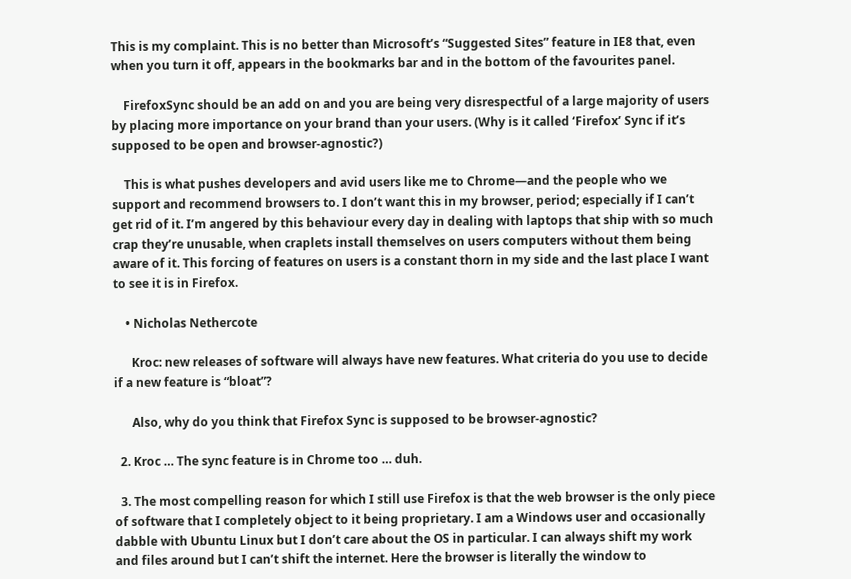This is my complaint. This is no better than Microsoft’s “Suggested Sites” feature in IE8 that, even when you turn it off, appears in the bookmarks bar and in the bottom of the favourites panel.

    FirefoxSync should be an add on and you are being very disrespectful of a large majority of users by placing more importance on your brand than your users. (Why is it called ‘Firefox’ Sync if it’s supposed to be open and browser-agnostic?)

    This is what pushes developers and avid users like me to Chrome—and the people who we support and recommend browsers to. I don’t want this in my browser, period; especially if I can’t get rid of it. I’m angered by this behaviour every day in dealing with laptops that ship with so much crap they’re unusable, when craplets install themselves on users computers without them being aware of it. This forcing of features on users is a constant thorn in my side and the last place I want to see it is in Firefox.

    • Nicholas Nethercote

      Kroc: new releases of software will always have new features. What criteria do you use to decide if a new feature is “bloat”?

      Also, why do you think that Firefox Sync is supposed to be browser-agnostic?

  2. Kroc … The sync feature is in Chrome too … duh.

  3. The most compelling reason for which I still use Firefox is that the web browser is the only piece of software that I completely object to it being proprietary. I am a Windows user and occasionally dabble with Ubuntu Linux but I don’t care about the OS in particular. I can always shift my work and files around but I can’t shift the internet. Here the browser is literally the window to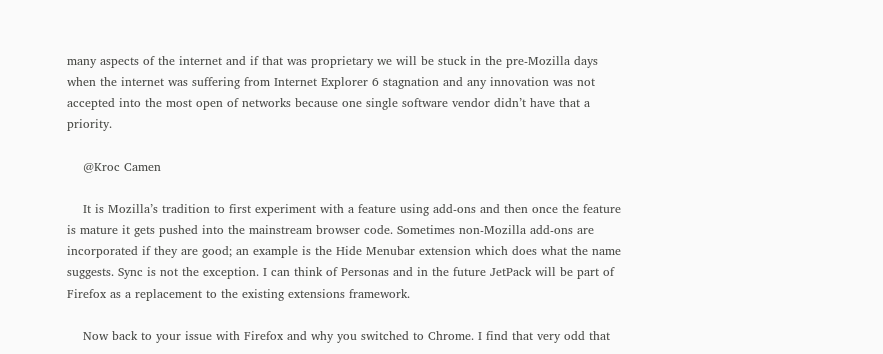many aspects of the internet and if that was proprietary we will be stuck in the pre-Mozilla days when the internet was suffering from Internet Explorer 6 stagnation and any innovation was not accepted into the most open of networks because one single software vendor didn’t have that a priority.

    @Kroc Camen

    It is Mozilla’s tradition to first experiment with a feature using add-ons and then once the feature is mature it gets pushed into the mainstream browser code. Sometimes non-Mozilla add-ons are incorporated if they are good; an example is the Hide Menubar extension which does what the name suggests. Sync is not the exception. I can think of Personas and in the future JetPack will be part of Firefox as a replacement to the existing extensions framework.

    Now back to your issue with Firefox and why you switched to Chrome. I find that very odd that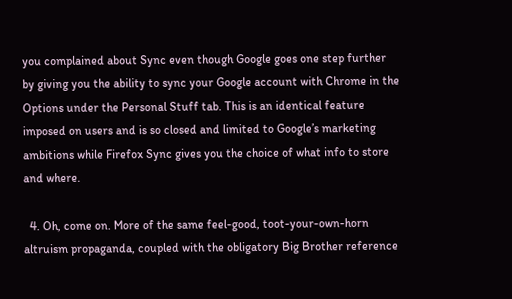you complained about Sync even though Google goes one step further by giving you the ability to sync your Google account with Chrome in the Options under the Personal Stuff tab. This is an identical feature imposed on users and is so closed and limited to Google’s marketing ambitions while Firefox Sync gives you the choice of what info to store and where.

  4. Oh, come on. More of the same feel-good, toot-your-own-horn altruism propaganda, coupled with the obligatory Big Brother reference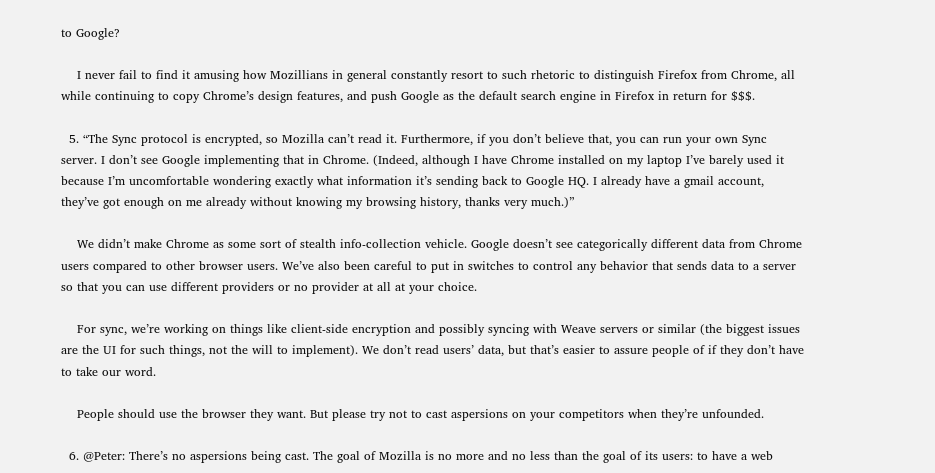to Google?

    I never fail to find it amusing how Mozillians in general constantly resort to such rhetoric to distinguish Firefox from Chrome, all while continuing to copy Chrome’s design features, and push Google as the default search engine in Firefox in return for $$$.

  5. “The Sync protocol is encrypted, so Mozilla can’t read it. Furthermore, if you don’t believe that, you can run your own Sync server. I don’t see Google implementing that in Chrome. (Indeed, although I have Chrome installed on my laptop I’ve barely used it because I’m uncomfortable wondering exactly what information it’s sending back to Google HQ. I already have a gmail account, they’ve got enough on me already without knowing my browsing history, thanks very much.)”

    We didn’t make Chrome as some sort of stealth info-collection vehicle. Google doesn’t see categorically different data from Chrome users compared to other browser users. We’ve also been careful to put in switches to control any behavior that sends data to a server so that you can use different providers or no provider at all at your choice.

    For sync, we’re working on things like client-side encryption and possibly syncing with Weave servers or similar (the biggest issues are the UI for such things, not the will to implement). We don’t read users’ data, but that’s easier to assure people of if they don’t have to take our word.

    People should use the browser they want. But please try not to cast aspersions on your competitors when they’re unfounded.

  6. @Peter: There’s no aspersions being cast. The goal of Mozilla is no more and no less than the goal of its users: to have a web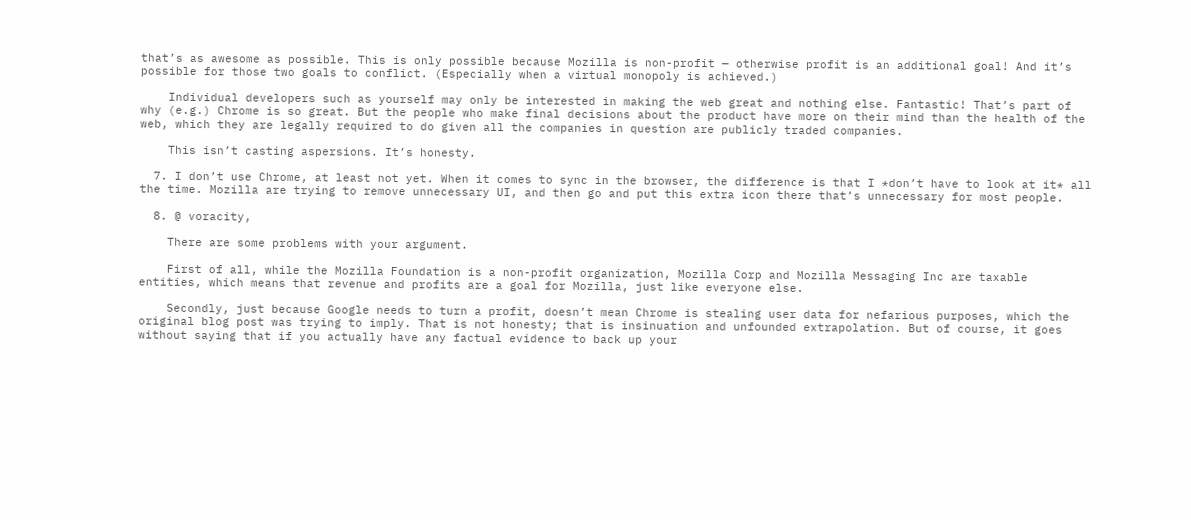that’s as awesome as possible. This is only possible because Mozilla is non-profit — otherwise profit is an additional goal! And it’s possible for those two goals to conflict. (Especially when a virtual monopoly is achieved.)

    Individual developers such as yourself may only be interested in making the web great and nothing else. Fantastic! That’s part of why (e.g.) Chrome is so great. But the people who make final decisions about the product have more on their mind than the health of the web, which they are legally required to do given all the companies in question are publicly traded companies.

    This isn’t casting aspersions. It’s honesty.

  7. I don’t use Chrome, at least not yet. When it comes to sync in the browser, the difference is that I *don’t have to look at it* all the time. Mozilla are trying to remove unnecessary UI, and then go and put this extra icon there that’s unnecessary for most people.

  8. @ voracity,

    There are some problems with your argument.

    First of all, while the Mozilla Foundation is a non-profit organization, Mozilla Corp and Mozilla Messaging Inc are taxable entities, which means that revenue and profits are a goal for Mozilla, just like everyone else.

    Secondly, just because Google needs to turn a profit, doesn’t mean Chrome is stealing user data for nefarious purposes, which the original blog post was trying to imply. That is not honesty; that is insinuation and unfounded extrapolation. But of course, it goes without saying that if you actually have any factual evidence to back up your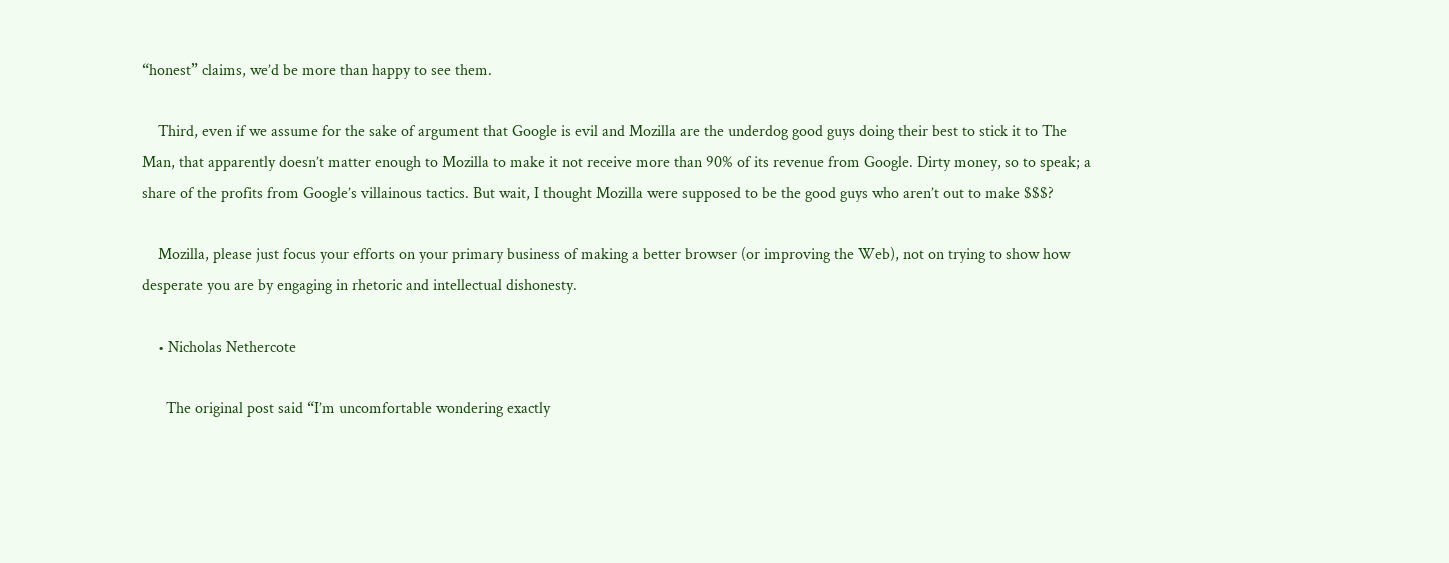“honest” claims, we’d be more than happy to see them.

    Third, even if we assume for the sake of argument that Google is evil and Mozilla are the underdog good guys doing their best to stick it to The Man, that apparently doesn’t matter enough to Mozilla to make it not receive more than 90% of its revenue from Google. Dirty money, so to speak; a share of the profits from Google’s villainous tactics. But wait, I thought Mozilla were supposed to be the good guys who aren’t out to make $$$?

    Mozilla, please just focus your efforts on your primary business of making a better browser (or improving the Web), not on trying to show how desperate you are by engaging in rhetoric and intellectual dishonesty.

    • Nicholas Nethercote

      The original post said “I’m uncomfortable wondering exactly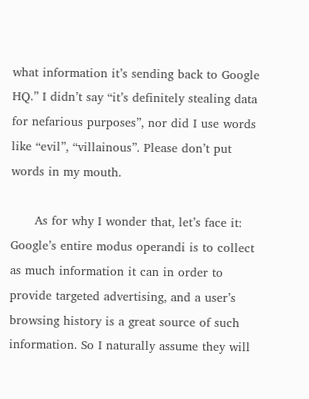what information it’s sending back to Google HQ.” I didn’t say “it’s definitely stealing data for nefarious purposes”, nor did I use words like “evil”, “villainous”. Please don’t put words in my mouth.

      As for why I wonder that, let’s face it: Google’s entire modus operandi is to collect as much information it can in order to provide targeted advertising, and a user’s browsing history is a great source of such information. So I naturally assume they will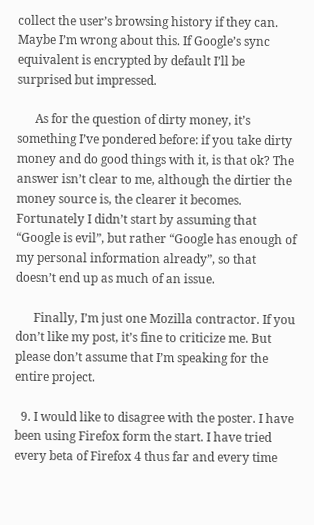collect the user’s browsing history if they can. Maybe I’m wrong about this. If Google’s sync equivalent is encrypted by default I’ll be surprised but impressed.

      As for the question of dirty money, it’s something I’ve pondered before: if you take dirty money and do good things with it, is that ok? The answer isn’t clear to me, although the dirtier the money source is, the clearer it becomes. Fortunately I didn’t start by assuming that “Google is evil”, but rather “Google has enough of my personal information already”, so that doesn’t end up as much of an issue.

      Finally, I’m just one Mozilla contractor. If you don’t like my post, it’s fine to criticize me. But please don’t assume that I’m speaking for the entire project.

  9. I would like to disagree with the poster. I have been using Firefox form the start. I have tried every beta of Firefox 4 thus far and every time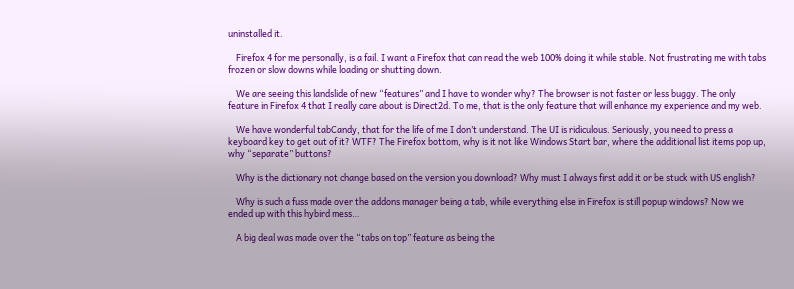uninstalled it.

    Firefox 4 for me personally, is a fail. I want a Firefox that can read the web 100% doing it while stable. Not frustrating me with tabs frozen or slow downs while loading or shutting down.

    We are seeing this landslide of new “features” and I have to wonder why? The browser is not faster or less buggy. The only feature in Firefox 4 that I really care about is Direct2d. To me, that is the only feature that will enhance my experience and my web.

    We have wonderful tabCandy, that for the life of me I don’t understand. The UI is ridiculous. Seriously, you need to press a keyboard key to get out of it? WTF? The Firefox bottom, why is it not like Windows Start bar, where the additional list items pop up, why “separate” buttons?

    Why is the dictionary not change based on the version you download? Why must I always first add it or be stuck with US english?

    Why is such a fuss made over the addons manager being a tab, while everything else in Firefox is still popup windows? Now we ended up with this hybird mess…

    A big deal was made over the “tabs on top” feature as being the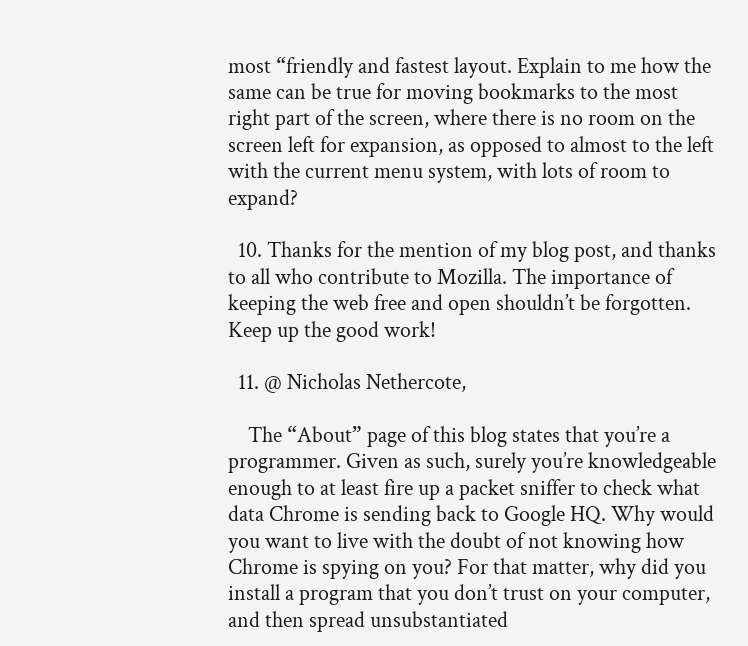most “friendly and fastest layout. Explain to me how the same can be true for moving bookmarks to the most right part of the screen, where there is no room on the screen left for expansion, as opposed to almost to the left with the current menu system, with lots of room to expand?

  10. Thanks for the mention of my blog post, and thanks to all who contribute to Mozilla. The importance of keeping the web free and open shouldn’t be forgotten. Keep up the good work!

  11. @ Nicholas Nethercote,

    The “About” page of this blog states that you’re a programmer. Given as such, surely you’re knowledgeable enough to at least fire up a packet sniffer to check what data Chrome is sending back to Google HQ. Why would you want to live with the doubt of not knowing how Chrome is spying on you? For that matter, why did you install a program that you don’t trust on your computer, and then spread unsubstantiated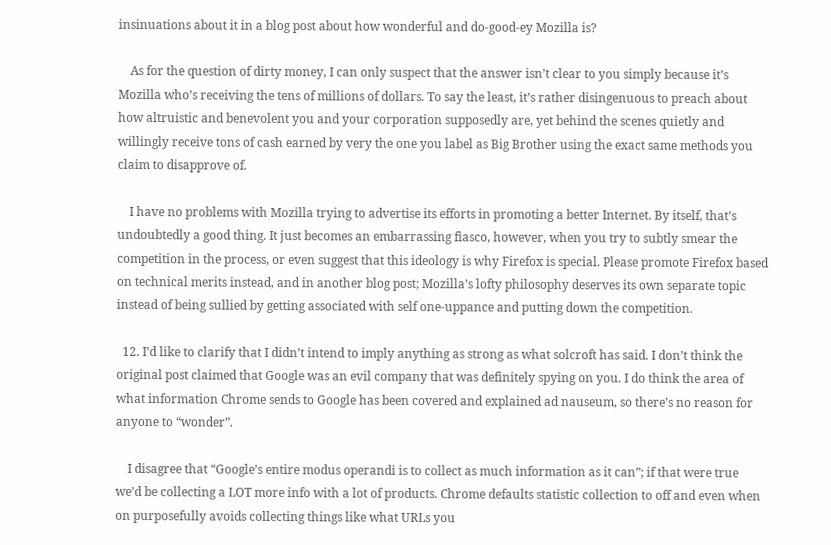insinuations about it in a blog post about how wonderful and do-good-ey Mozilla is?

    As for the question of dirty money, I can only suspect that the answer isn’t clear to you simply because it’s Mozilla who’s receiving the tens of millions of dollars. To say the least, it’s rather disingenuous to preach about how altruistic and benevolent you and your corporation supposedly are, yet behind the scenes quietly and willingly receive tons of cash earned by very the one you label as Big Brother using the exact same methods you claim to disapprove of.

    I have no problems with Mozilla trying to advertise its efforts in promoting a better Internet. By itself, that’s undoubtedly a good thing. It just becomes an embarrassing fiasco, however, when you try to subtly smear the competition in the process, or even suggest that this ideology is why Firefox is special. Please promote Firefox based on technical merits instead, and in another blog post; Mozilla’s lofty philosophy deserves its own separate topic instead of being sullied by getting associated with self one-uppance and putting down the competition.

  12. I’d like to clarify that I didn’t intend to imply anything as strong as what solcroft has said. I don’t think the original post claimed that Google was an evil company that was definitely spying on you. I do think the area of what information Chrome sends to Google has been covered and explained ad nauseum, so there’s no reason for anyone to “wonder”.

    I disagree that “Google’s entire modus operandi is to collect as much information as it can”; if that were true we’d be collecting a LOT more info with a lot of products. Chrome defaults statistic collection to off and even when on purposefully avoids collecting things like what URLs you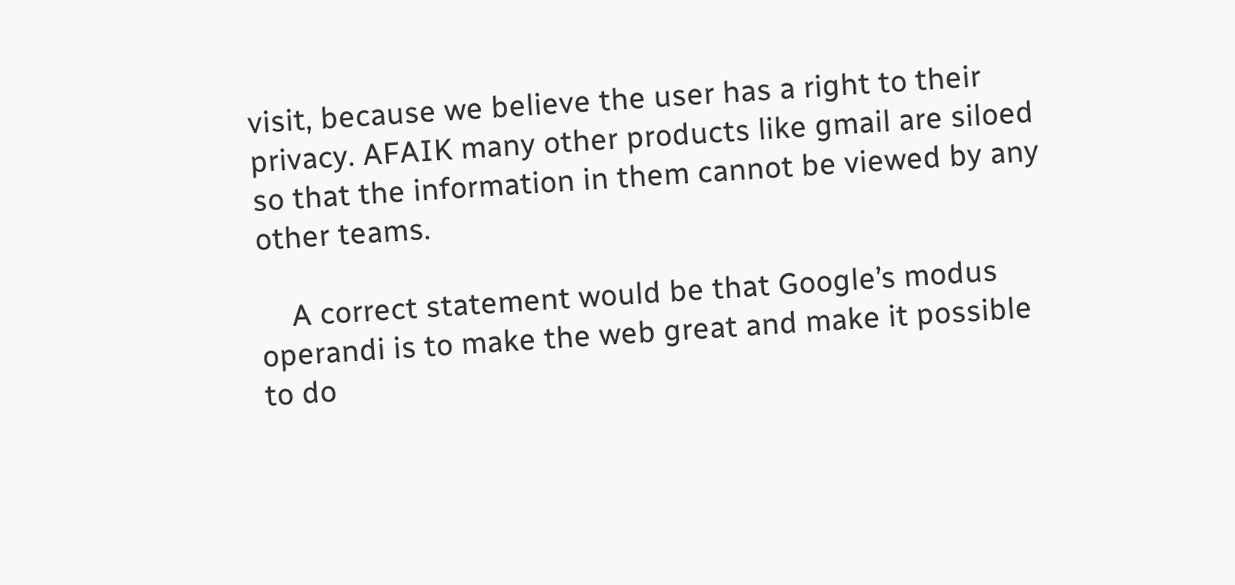visit, because we believe the user has a right to their privacy. AFAIK many other products like gmail are siloed so that the information in them cannot be viewed by any other teams.

    A correct statement would be that Google’s modus operandi is to make the web great and make it possible to do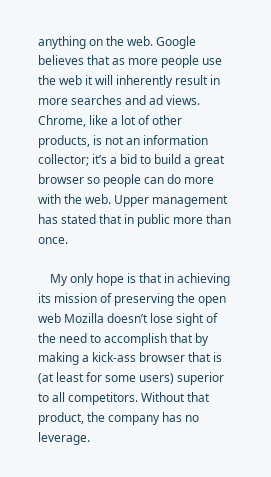anything on the web. Google believes that as more people use the web it will inherently result in more searches and ad views. Chrome, like a lot of other products, is not an information collector; it’s a bid to build a great browser so people can do more with the web. Upper management has stated that in public more than once.

    My only hope is that in achieving its mission of preserving the open web Mozilla doesn’t lose sight of the need to accomplish that by making a kick-ass browser that is (at least for some users) superior to all competitors. Without that product, the company has no leverage.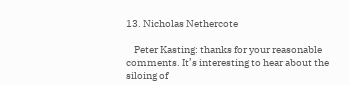13. Nicholas Nethercote

    Peter Kasting: thanks for your reasonable comments. It’s interesting to hear about the siloing of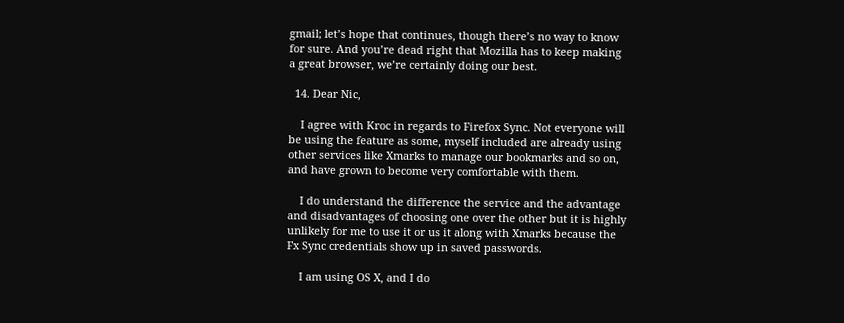gmail; let’s hope that continues, though there’s no way to know for sure. And you’re dead right that Mozilla has to keep making a great browser, we’re certainly doing our best.

  14. Dear Nic,

    I agree with Kroc in regards to Firefox Sync. Not everyone will be using the feature as some, myself included are already using other services like Xmarks to manage our bookmarks and so on, and have grown to become very comfortable with them.

    I do understand the difference the service and the advantage and disadvantages of choosing one over the other but it is highly unlikely for me to use it or us it along with Xmarks because the Fx Sync credentials show up in saved passwords.

    I am using OS X, and I do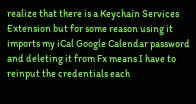realize that there is a Keychain Services Extension but for some reason using it imports my iCal Google Calendar password and deleting it from Fx means I have to reinput the credentials each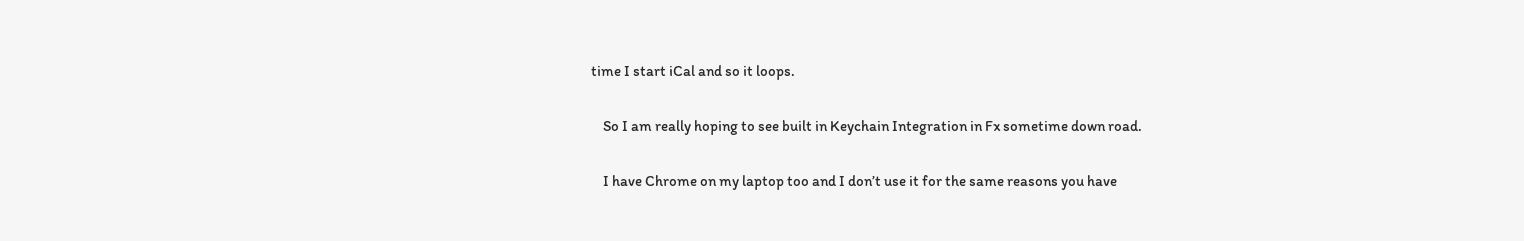time I start iCal and so it loops.

    So I am really hoping to see built in Keychain Integration in Fx sometime down road.

    I have Chrome on my laptop too and I don’t use it for the same reasons you have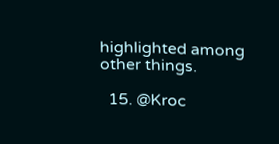highlighted among other things.

  15. @Kroc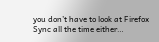you don’t have to look at Firefox Sync all the time either…